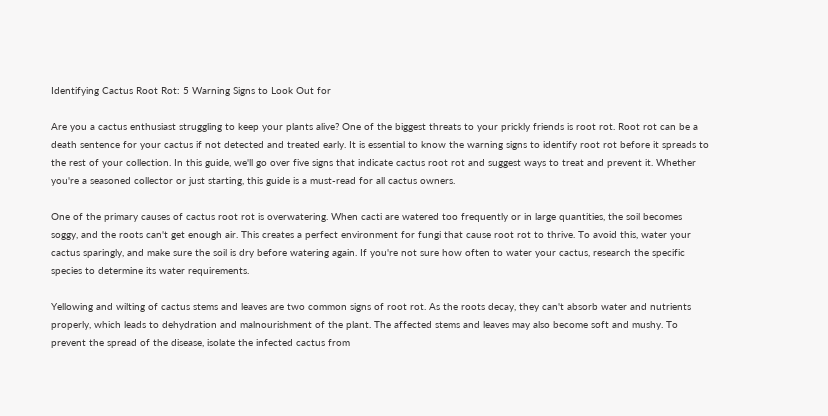Identifying Cactus Root Rot: 5 Warning Signs to Look Out for

Are you a cactus enthusiast struggling to keep your plants alive? One of the biggest threats to your prickly friends is root rot. Root rot can be a death sentence for your cactus if not detected and treated early. It is essential to know the warning signs to identify root rot before it spreads to the rest of your collection. In this guide, we'll go over five signs that indicate cactus root rot and suggest ways to treat and prevent it. Whether you're a seasoned collector or just starting, this guide is a must-read for all cactus owners.

One of the primary causes of cactus root rot is overwatering. When cacti are watered too frequently or in large quantities, the soil becomes soggy, and the roots can't get enough air. This creates a perfect environment for fungi that cause root rot to thrive. To avoid this, water your cactus sparingly, and make sure the soil is dry before watering again. If you're not sure how often to water your cactus, research the specific species to determine its water requirements.

Yellowing and wilting of cactus stems and leaves are two common signs of root rot. As the roots decay, they can't absorb water and nutrients properly, which leads to dehydration and malnourishment of the plant. The affected stems and leaves may also become soft and mushy. To prevent the spread of the disease, isolate the infected cactus from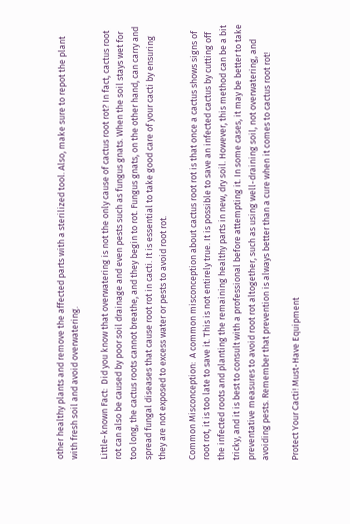other healthy plants and remove the affected parts with a sterilized tool. Also, make sure to repot the plant with fresh soil and avoid overwatering.

Little-known Fact:  Did you know that overwatering is not the only cause of cactus root rot? In fact, cactus root rot can also be caused by poor soil drainage and even pests such as fungus gnats. When the soil stays wet for too long, the cactus roots cannot breathe, and they begin to rot. Fungus gnats, on the other hand, can carry and spread fungal diseases that cause root rot in cacti. It is essential to take good care of your cacti by ensuring they are not exposed to excess water or pests to avoid root rot.

Common Misconception:  A common misconception about cactus root rot is that once a cactus shows signs of root rot, it is too late to save it. This is not entirely true. It is possible to save an infected cactus by cutting off the infected roots and planting the remaining healthy parts in new, dry soil. However, this method can be a bit tricky, and it is best to consult with a professional before attempting it. In some cases, it may be better to take preventative measures to avoid root rot altogether, such as using well-draining soil, not overwatering, and avoiding pests. Remember that prevention is always better than a cure when it comes to cactus root rot!

Protect Your Cacti! Must-Have Equipment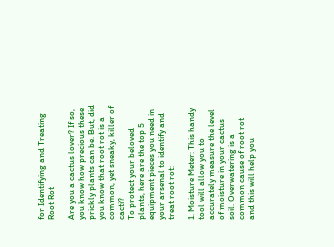for Identifying and Treating Root Rot

Are you a cactus lover? If so, you know how precious these prickly plants can be. But, did you know that root rot is a common, yet sneaky, killer of cacti?
To protect your beloved plants, here are the top 5 equipment pieces you need in your arsenal to identify and treat root rot:

1. Moisture Meter: This handy tool will allow you to accurately measure the level of moisture in your cactus soil. Overwatering is a common cause of root rot and this will help you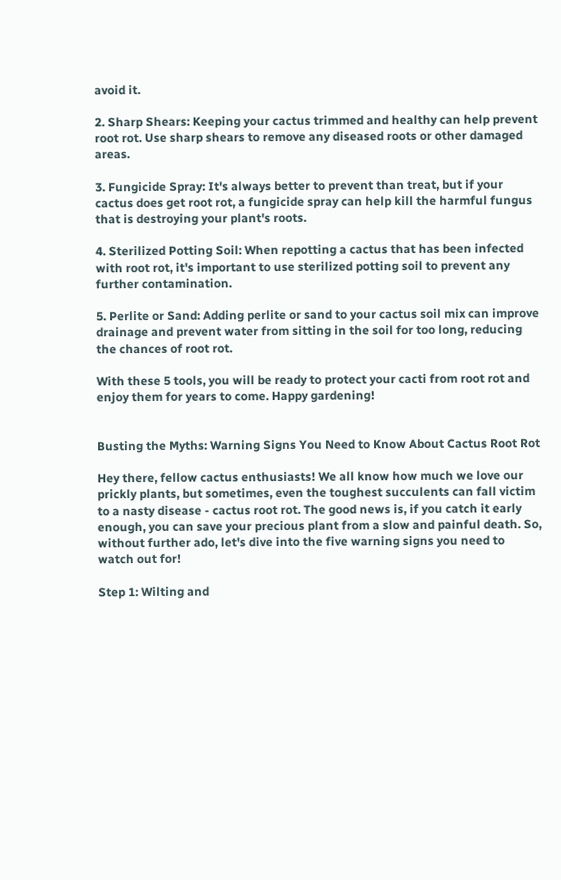avoid it.

2. Sharp Shears: Keeping your cactus trimmed and healthy can help prevent root rot. Use sharp shears to remove any diseased roots or other damaged areas.

3. Fungicide Spray: It's always better to prevent than treat, but if your cactus does get root rot, a fungicide spray can help kill the harmful fungus that is destroying your plant's roots.

4. Sterilized Potting Soil: When repotting a cactus that has been infected with root rot, it's important to use sterilized potting soil to prevent any further contamination.

5. Perlite or Sand: Adding perlite or sand to your cactus soil mix can improve drainage and prevent water from sitting in the soil for too long, reducing the chances of root rot.

With these 5 tools, you will be ready to protect your cacti from root rot and enjoy them for years to come. Happy gardening!


Busting the Myths: Warning Signs You Need to Know About Cactus Root Rot

Hey there, fellow cactus enthusiasts! We all know how much we love our prickly plants, but sometimes, even the toughest succulents can fall victim to a nasty disease - cactus root rot. The good news is, if you catch it early enough, you can save your precious plant from a slow and painful death. So, without further ado, let's dive into the five warning signs you need to watch out for!

Step 1: Wilting and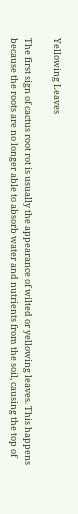Yellowing Leaves

The first sign of cactus root rot is usually the appearance of wilted or yellowing leaves. This happens because the roots are no longer able to absorb water and nutrients from the soil, causing the top of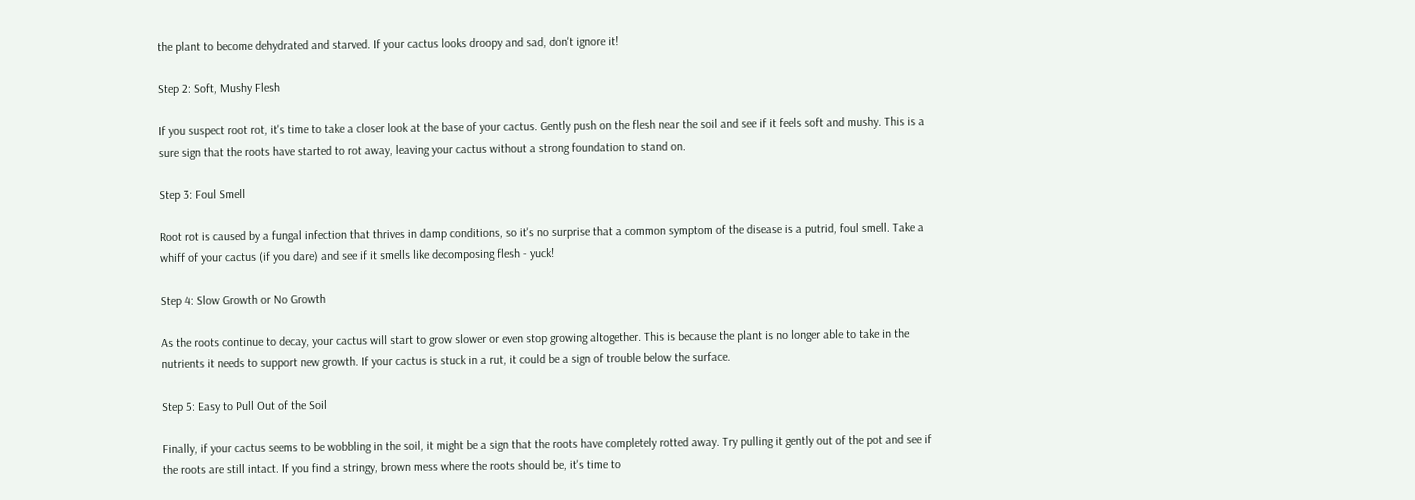the plant to become dehydrated and starved. If your cactus looks droopy and sad, don't ignore it!

Step 2: Soft, Mushy Flesh

If you suspect root rot, it's time to take a closer look at the base of your cactus. Gently push on the flesh near the soil and see if it feels soft and mushy. This is a sure sign that the roots have started to rot away, leaving your cactus without a strong foundation to stand on.

Step 3: Foul Smell

Root rot is caused by a fungal infection that thrives in damp conditions, so it's no surprise that a common symptom of the disease is a putrid, foul smell. Take a whiff of your cactus (if you dare) and see if it smells like decomposing flesh - yuck!

Step 4: Slow Growth or No Growth

As the roots continue to decay, your cactus will start to grow slower or even stop growing altogether. This is because the plant is no longer able to take in the nutrients it needs to support new growth. If your cactus is stuck in a rut, it could be a sign of trouble below the surface.

Step 5: Easy to Pull Out of the Soil

Finally, if your cactus seems to be wobbling in the soil, it might be a sign that the roots have completely rotted away. Try pulling it gently out of the pot and see if the roots are still intact. If you find a stringy, brown mess where the roots should be, it's time to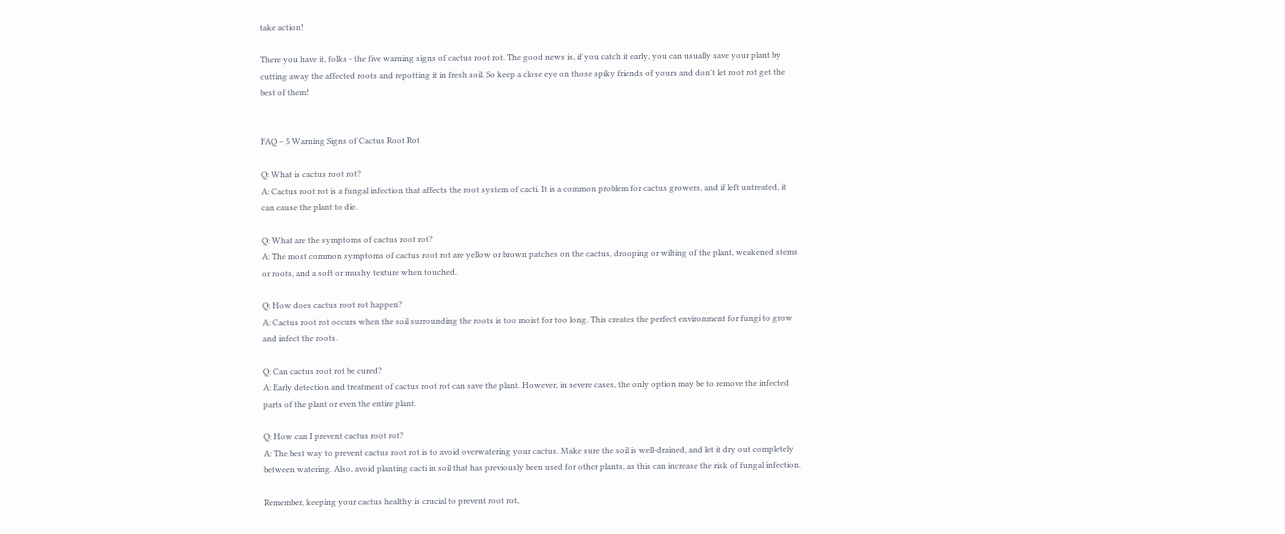take action!

There you have it, folks - the five warning signs of cactus root rot. The good news is, if you catch it early, you can usually save your plant by cutting away the affected roots and repotting it in fresh soil. So keep a close eye on those spiky friends of yours and don't let root rot get the best of them!


FAQ – 5 Warning Signs of Cactus Root Rot

Q: What is cactus root rot?
A: Cactus root rot is a fungal infection that affects the root system of cacti. It is a common problem for cactus growers, and if left untreated, it can cause the plant to die.

Q: What are the symptoms of cactus root rot?
A: The most common symptoms of cactus root rot are yellow or brown patches on the cactus, drooping or wilting of the plant, weakened stems or roots, and a soft or mushy texture when touched.

Q: How does cactus root rot happen?
A: Cactus root rot occurs when the soil surrounding the roots is too moist for too long. This creates the perfect environment for fungi to grow and infect the roots.

Q: Can cactus root rot be cured?
A: Early detection and treatment of cactus root rot can save the plant. However, in severe cases, the only option may be to remove the infected parts of the plant or even the entire plant.

Q: How can I prevent cactus root rot?
A: The best way to prevent cactus root rot is to avoid overwatering your cactus. Make sure the soil is well-drained, and let it dry out completely between watering. Also, avoid planting cacti in soil that has previously been used for other plants, as this can increase the risk of fungal infection.

Remember, keeping your cactus healthy is crucial to prevent root rot,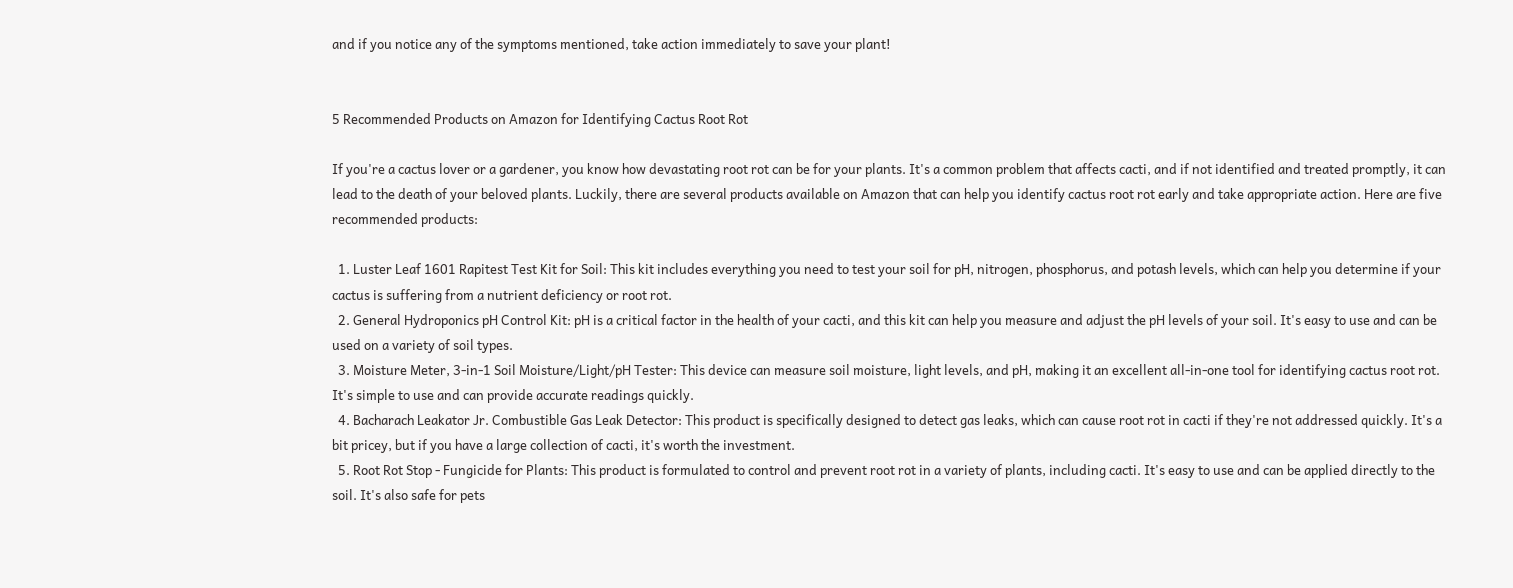and if you notice any of the symptoms mentioned, take action immediately to save your plant!


5 Recommended Products on Amazon for Identifying Cactus Root Rot

If you're a cactus lover or a gardener, you know how devastating root rot can be for your plants. It's a common problem that affects cacti, and if not identified and treated promptly, it can lead to the death of your beloved plants. Luckily, there are several products available on Amazon that can help you identify cactus root rot early and take appropriate action. Here are five recommended products:

  1. Luster Leaf 1601 Rapitest Test Kit for Soil: This kit includes everything you need to test your soil for pH, nitrogen, phosphorus, and potash levels, which can help you determine if your cactus is suffering from a nutrient deficiency or root rot.
  2. General Hydroponics pH Control Kit: pH is a critical factor in the health of your cacti, and this kit can help you measure and adjust the pH levels of your soil. It's easy to use and can be used on a variety of soil types.
  3. Moisture Meter, 3-in-1 Soil Moisture/Light/pH Tester: This device can measure soil moisture, light levels, and pH, making it an excellent all-in-one tool for identifying cactus root rot. It's simple to use and can provide accurate readings quickly.
  4. Bacharach Leakator Jr. Combustible Gas Leak Detector: This product is specifically designed to detect gas leaks, which can cause root rot in cacti if they're not addressed quickly. It's a bit pricey, but if you have a large collection of cacti, it's worth the investment.
  5. Root Rot Stop - Fungicide for Plants: This product is formulated to control and prevent root rot in a variety of plants, including cacti. It's easy to use and can be applied directly to the soil. It's also safe for pets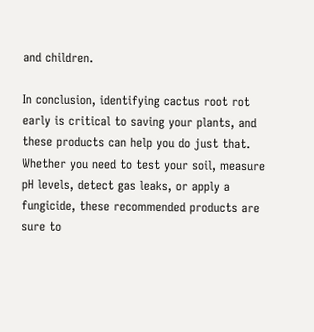and children.

In conclusion, identifying cactus root rot early is critical to saving your plants, and these products can help you do just that. Whether you need to test your soil, measure pH levels, detect gas leaks, or apply a fungicide, these recommended products are sure to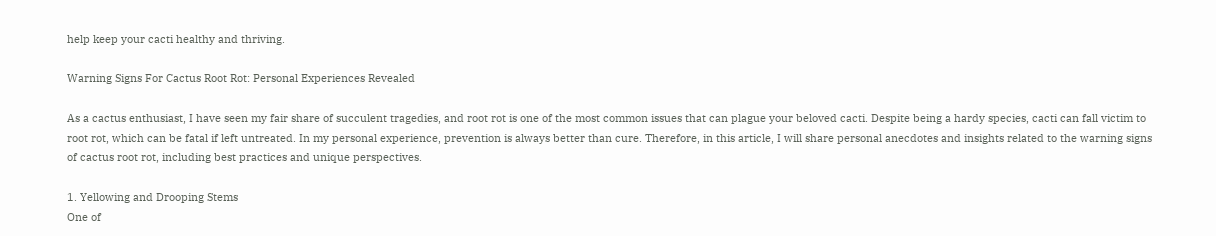help keep your cacti healthy and thriving.

Warning Signs For Cactus Root Rot: Personal Experiences Revealed

As a cactus enthusiast, I have seen my fair share of succulent tragedies, and root rot is one of the most common issues that can plague your beloved cacti. Despite being a hardy species, cacti can fall victim to root rot, which can be fatal if left untreated. In my personal experience, prevention is always better than cure. Therefore, in this article, I will share personal anecdotes and insights related to the warning signs of cactus root rot, including best practices and unique perspectives.

1. Yellowing and Drooping Stems
One of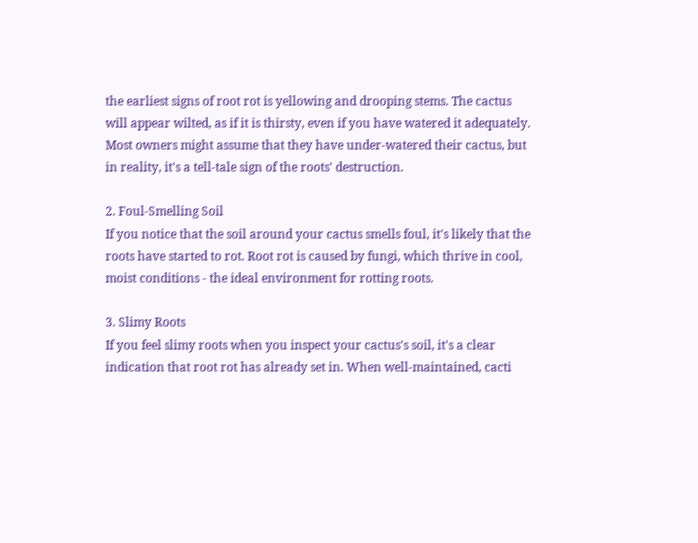the earliest signs of root rot is yellowing and drooping stems. The cactus will appear wilted, as if it is thirsty, even if you have watered it adequately. Most owners might assume that they have under-watered their cactus, but in reality, it's a tell-tale sign of the roots' destruction.

2. Foul-Smelling Soil
If you notice that the soil around your cactus smells foul, it's likely that the roots have started to rot. Root rot is caused by fungi, which thrive in cool, moist conditions - the ideal environment for rotting roots.

3. Slimy Roots
If you feel slimy roots when you inspect your cactus's soil, it's a clear indication that root rot has already set in. When well-maintained, cacti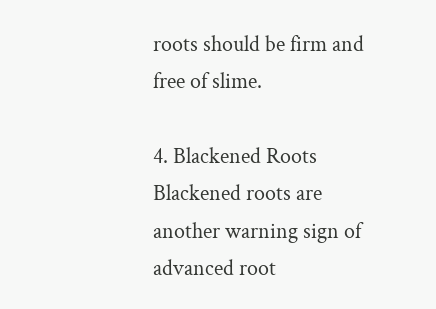roots should be firm and free of slime.

4. Blackened Roots
Blackened roots are another warning sign of advanced root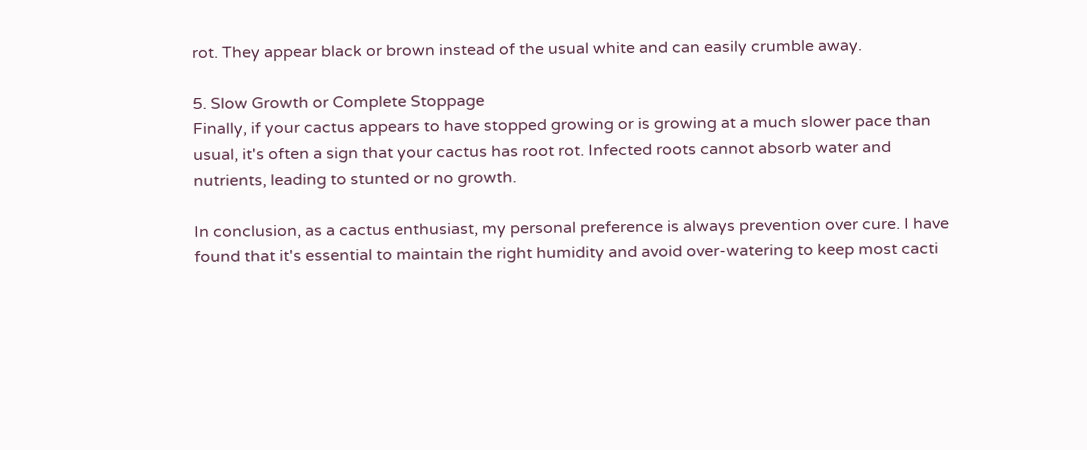rot. They appear black or brown instead of the usual white and can easily crumble away.

5. Slow Growth or Complete Stoppage
Finally, if your cactus appears to have stopped growing or is growing at a much slower pace than usual, it's often a sign that your cactus has root rot. Infected roots cannot absorb water and nutrients, leading to stunted or no growth.

In conclusion, as a cactus enthusiast, my personal preference is always prevention over cure. I have found that it's essential to maintain the right humidity and avoid over-watering to keep most cacti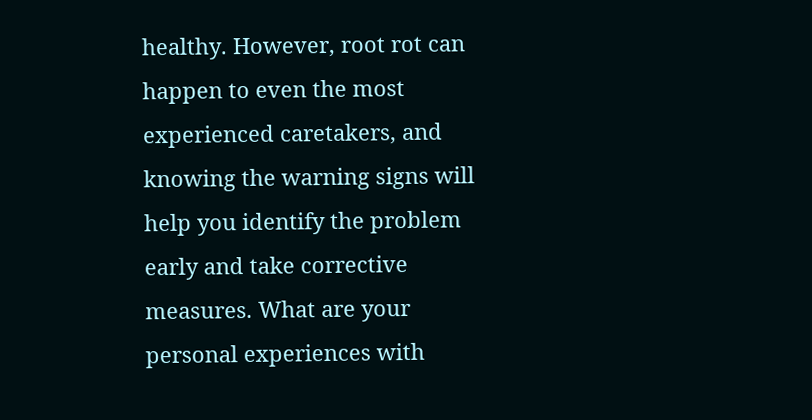healthy. However, root rot can happen to even the most experienced caretakers, and knowing the warning signs will help you identify the problem early and take corrective measures. What are your personal experiences with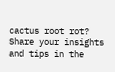cactus root rot? Share your insights and tips in the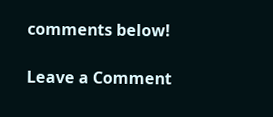comments below!

Leave a Comment